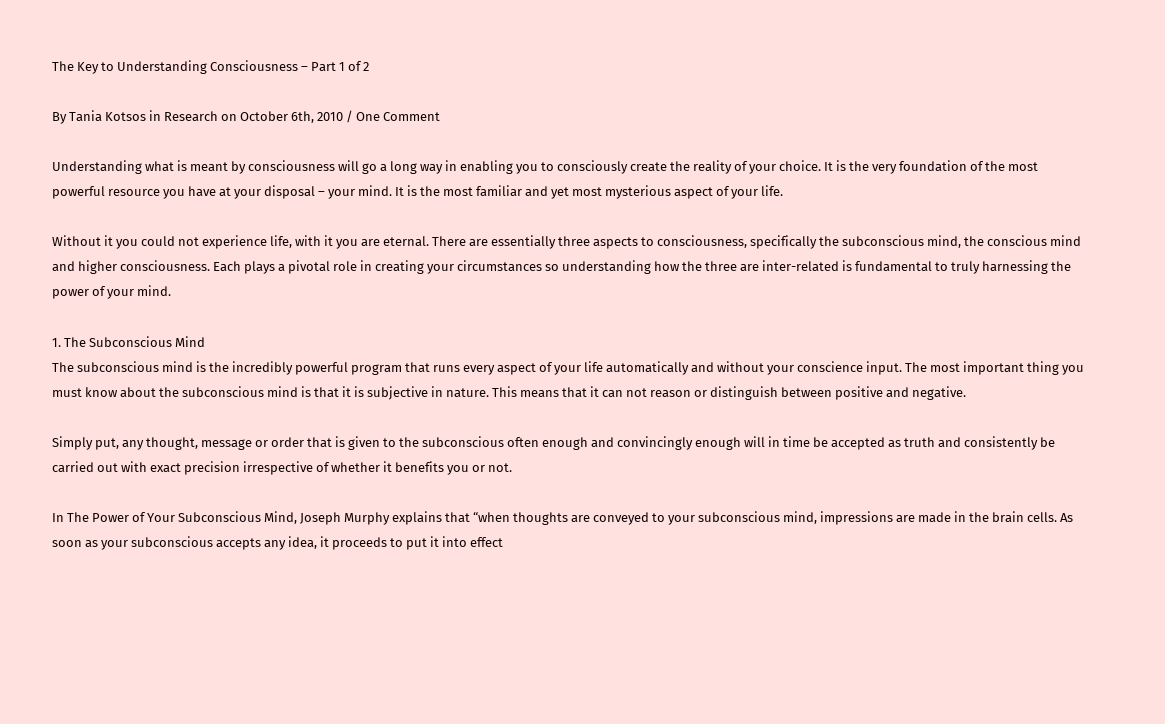The Key to Understanding Consciousness – Part 1 of 2

By Tania Kotsos in Research on October 6th, 2010 / One Comment

Understanding what is meant by consciousness will go a long way in enabling you to consciously create the reality of your choice. It is the very foundation of the most powerful resource you have at your disposal – your mind. It is the most familiar and yet most mysterious aspect of your life.

Without it you could not experience life, with it you are eternal. There are essentially three aspects to consciousness, specifically the subconscious mind, the conscious mind and higher consciousness. Each plays a pivotal role in creating your circumstances so understanding how the three are inter-related is fundamental to truly harnessing the power of your mind.

1. The Subconscious Mind
The subconscious mind is the incredibly powerful program that runs every aspect of your life automatically and without your conscience input. The most important thing you must know about the subconscious mind is that it is subjective in nature. This means that it can not reason or distinguish between positive and negative.

Simply put, any thought, message or order that is given to the subconscious often enough and convincingly enough will in time be accepted as truth and consistently be carried out with exact precision irrespective of whether it benefits you or not.

In The Power of Your Subconscious Mind, Joseph Murphy explains that “when thoughts are conveyed to your subconscious mind, impressions are made in the brain cells. As soon as your subconscious accepts any idea, it proceeds to put it into effect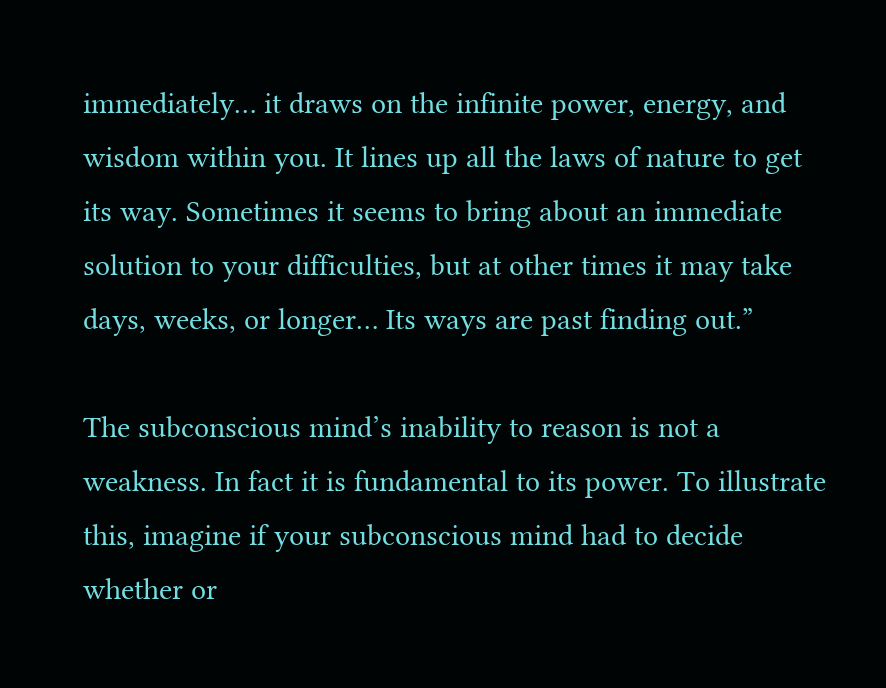immediately… it draws on the infinite power, energy, and wisdom within you. It lines up all the laws of nature to get its way. Sometimes it seems to bring about an immediate solution to your difficulties, but at other times it may take days, weeks, or longer… Its ways are past finding out.”

The subconscious mind’s inability to reason is not a weakness. In fact it is fundamental to its power. To illustrate this, imagine if your subconscious mind had to decide whether or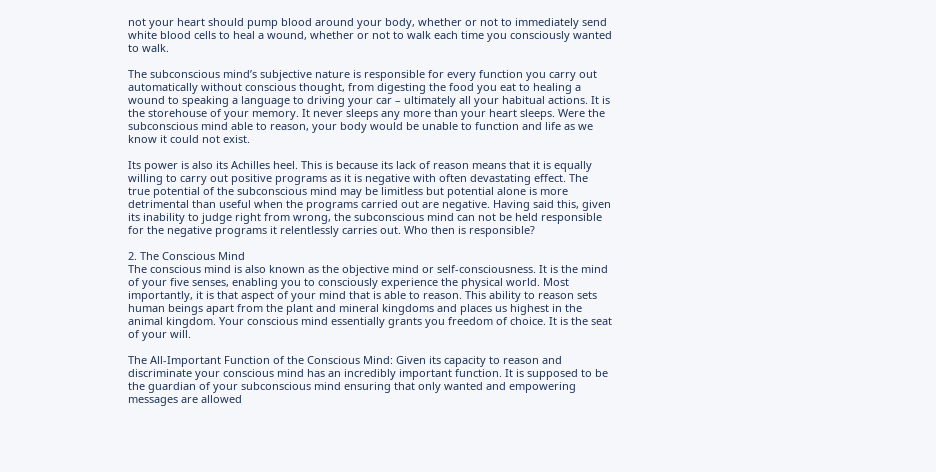not your heart should pump blood around your body, whether or not to immediately send white blood cells to heal a wound, whether or not to walk each time you consciously wanted to walk.

The subconscious mind’s subjective nature is responsible for every function you carry out automatically without conscious thought, from digesting the food you eat to healing a wound to speaking a language to driving your car – ultimately all your habitual actions. It is the storehouse of your memory. It never sleeps any more than your heart sleeps. Were the subconscious mind able to reason, your body would be unable to function and life as we know it could not exist.

Its power is also its Achilles heel. This is because its lack of reason means that it is equally willing to carry out positive programs as it is negative with often devastating effect. The true potential of the subconscious mind may be limitless but potential alone is more detrimental than useful when the programs carried out are negative. Having said this, given its inability to judge right from wrong, the subconscious mind can not be held responsible for the negative programs it relentlessly carries out. Who then is responsible?

2. The Conscious Mind
The conscious mind is also known as the objective mind or self-consciousness. It is the mind of your five senses, enabling you to consciously experience the physical world. Most importantly, it is that aspect of your mind that is able to reason. This ability to reason sets human beings apart from the plant and mineral kingdoms and places us highest in the animal kingdom. Your conscious mind essentially grants you freedom of choice. It is the seat of your will.

The All-Important Function of the Conscious Mind: Given its capacity to reason and discriminate your conscious mind has an incredibly important function. It is supposed to be the guardian of your subconscious mind ensuring that only wanted and empowering messages are allowed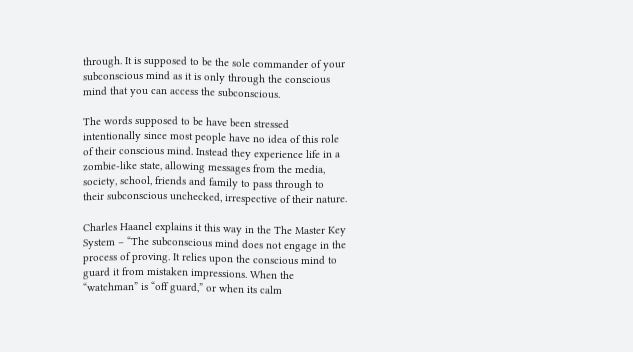through. It is supposed to be the sole commander of your subconscious mind as it is only through the conscious mind that you can access the subconscious.

The words supposed to be have been stressed intentionally since most people have no idea of this role of their conscious mind. Instead they experience life in a zombie-like state, allowing messages from the media, society, school, friends and family to pass through to their subconscious unchecked, irrespective of their nature.

Charles Haanel explains it this way in the The Master Key System – “The subconscious mind does not engage in the process of proving. It relies upon the conscious mind to guard it from mistaken impressions. When the “watchman” is “off guard,” or when its calm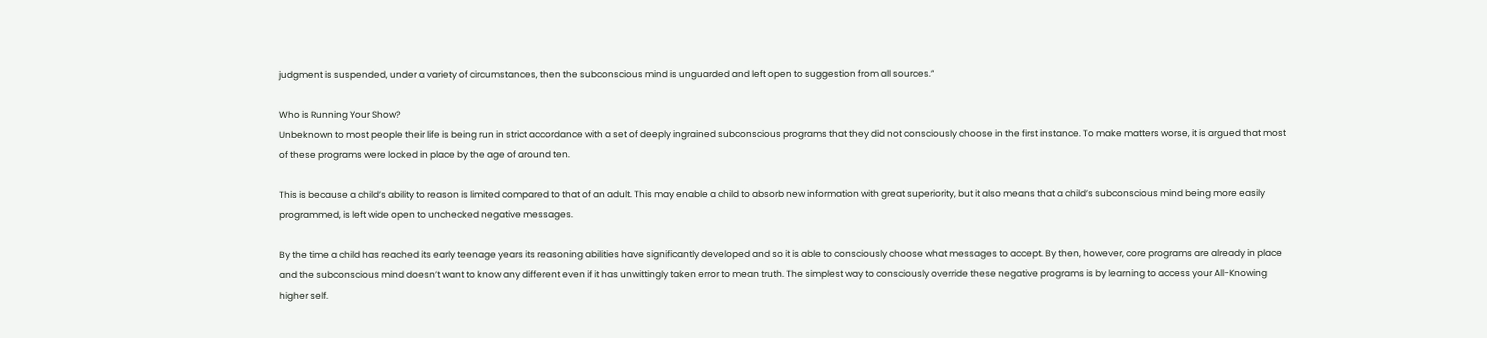judgment is suspended, under a variety of circumstances, then the subconscious mind is unguarded and left open to suggestion from all sources.”

Who is Running Your Show?
Unbeknown to most people their life is being run in strict accordance with a set of deeply ingrained subconscious programs that they did not consciously choose in the first instance. To make matters worse, it is argued that most of these programs were locked in place by the age of around ten.

This is because a child’s ability to reason is limited compared to that of an adult. This may enable a child to absorb new information with great superiority, but it also means that a child’s subconscious mind being more easily programmed, is left wide open to unchecked negative messages.

By the time a child has reached its early teenage years its reasoning abilities have significantly developed and so it is able to consciously choose what messages to accept. By then, however, core programs are already in place and the subconscious mind doesn’t want to know any different even if it has unwittingly taken error to mean truth. The simplest way to consciously override these negative programs is by learning to access your All-Knowing higher self.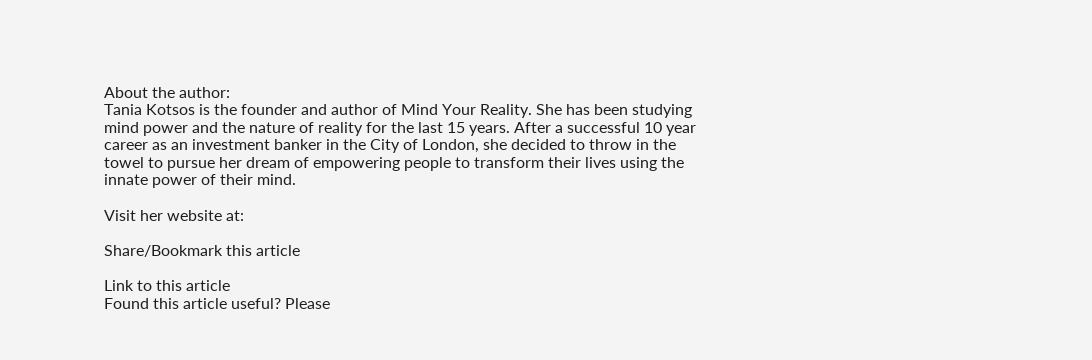About the author:
Tania Kotsos is the founder and author of Mind Your Reality. She has been studying mind power and the nature of reality for the last 15 years. After a successful 10 year career as an investment banker in the City of London, she decided to throw in the towel to pursue her dream of empowering people to transform their lives using the innate power of their mind.

Visit her website at:

Share/Bookmark this article

Link to this article
Found this article useful? Please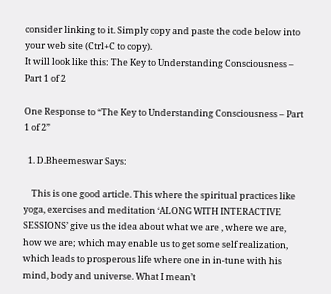consider linking to it. Simply copy and paste the code below into your web site (Ctrl+C to copy).
It will look like this: The Key to Understanding Consciousness – Part 1 of 2

One Response to “The Key to Understanding Consciousness – Part 1 of 2”

  1. D.Bheemeswar Says:

    This is one good article. This where the spiritual practices like yoga, exercises and meditation ‘ALONG WITH INTERACTIVE SESSIONS’ give us the idea about what we are , where we are, how we are; which may enable us to get some self realization, which leads to prosperous life where one in in-tune with his mind, body and universe. What I mean’t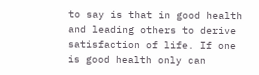to say is that in good health and leading others to derive satisfaction of life. If one is good health only can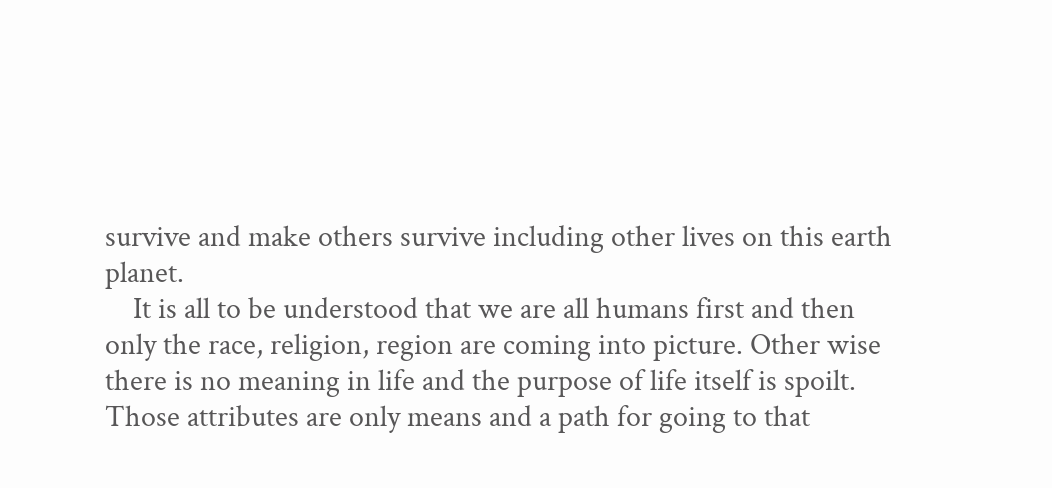survive and make others survive including other lives on this earth planet.
    It is all to be understood that we are all humans first and then only the race, religion, region are coming into picture. Other wise there is no meaning in life and the purpose of life itself is spoilt. Those attributes are only means and a path for going to that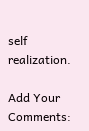self realization.

Add Your Comments: